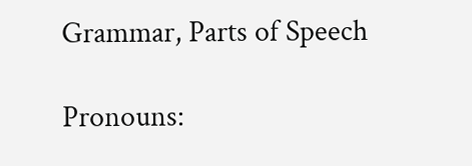Grammar, Parts of Speech

Pronouns: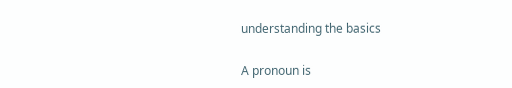understanding the basics

A pronoun is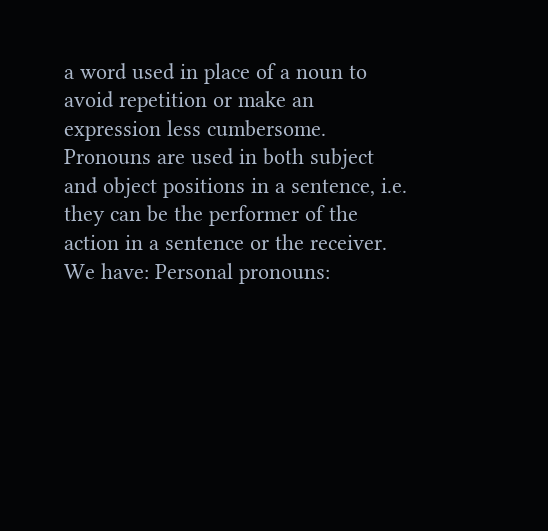a word used in place of a noun to avoid repetition or make an expression less cumbersome. Pronouns are used in both subject and object positions in a sentence, i.e. they can be the performer of the action in a sentence or the receiver. We have: Personal pronouns: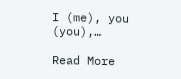I (me), you (you),…

Read More